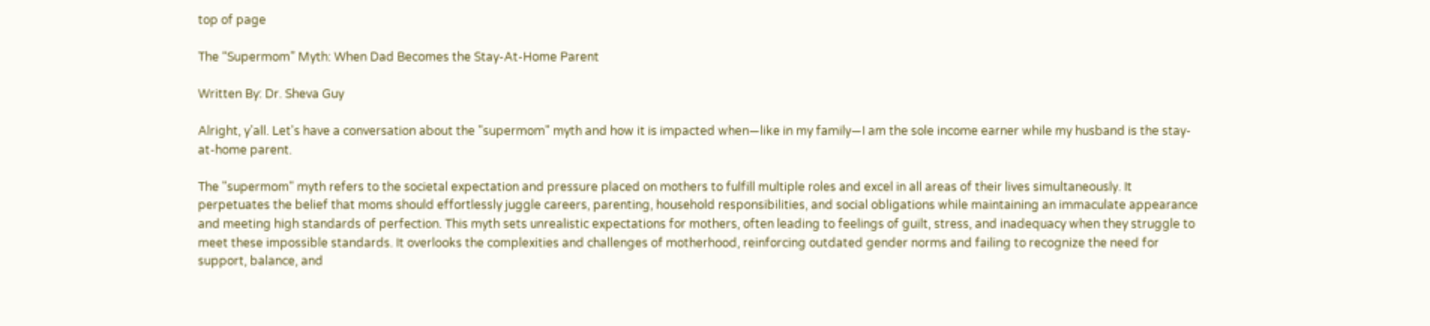top of page

The “Supermom” Myth: When Dad Becomes the Stay-At-Home Parent

Written By: Dr. Sheva Guy

Alright, y’all. Let's have a conversation about the "supermom" myth and how it is impacted when—like in my family—I am the sole income earner while my husband is the stay-at-home parent.

The "supermom" myth refers to the societal expectation and pressure placed on mothers to fulfill multiple roles and excel in all areas of their lives simultaneously. It perpetuates the belief that moms should effortlessly juggle careers, parenting, household responsibilities, and social obligations while maintaining an immaculate appearance and meeting high standards of perfection. This myth sets unrealistic expectations for mothers, often leading to feelings of guilt, stress, and inadequacy when they struggle to meet these impossible standards. It overlooks the complexities and challenges of motherhood, reinforcing outdated gender norms and failing to recognize the need for support, balance, and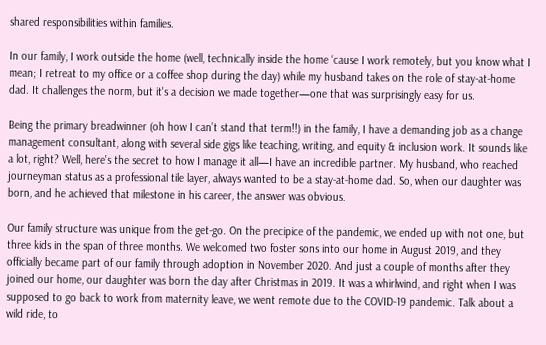shared responsibilities within families.

In our family, I work outside the home (well, technically inside the home ‘cause I work remotely, but you know what I mean; I retreat to my office or a coffee shop during the day) while my husband takes on the role of stay-at-home dad. It challenges the norm, but it's a decision we made together—one that was surprisingly easy for us.

Being the primary breadwinner (oh how I can’t stand that term!!) in the family, I have a demanding job as a change management consultant, along with several side gigs like teaching, writing, and equity & inclusion work. It sounds like a lot, right? Well, here's the secret to how I manage it all—I have an incredible partner. My husband, who reached journeyman status as a professional tile layer, always wanted to be a stay-at-home dad. So, when our daughter was born, and he achieved that milestone in his career, the answer was obvious.

Our family structure was unique from the get-go. On the precipice of the pandemic, we ended up with not one, but three kids in the span of three months. We welcomed two foster sons into our home in August 2019, and they officially became part of our family through adoption in November 2020. And just a couple of months after they joined our home, our daughter was born the day after Christmas in 2019. It was a whirlwind, and right when I was supposed to go back to work from maternity leave, we went remote due to the COVID-19 pandemic. Talk about a wild ride, to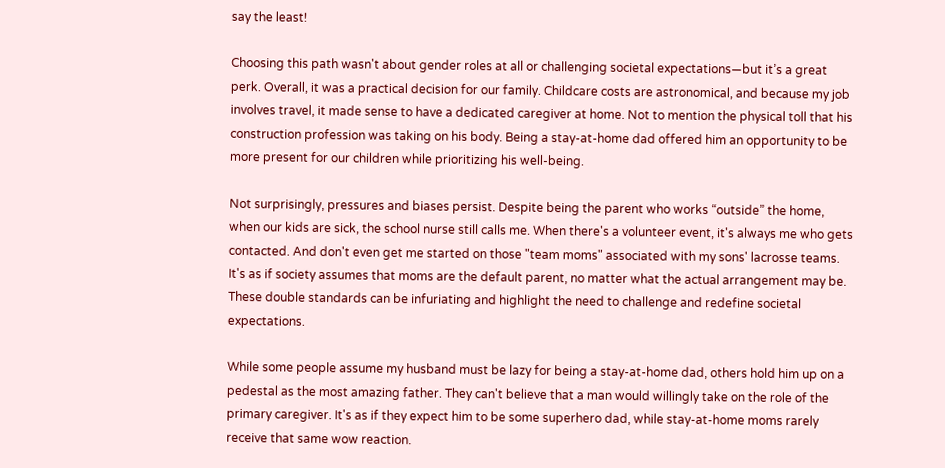say the least!

Choosing this path wasn't about gender roles at all or challenging societal expectations—but it’s a great perk. Overall, it was a practical decision for our family. Childcare costs are astronomical, and because my job involves travel, it made sense to have a dedicated caregiver at home. Not to mention the physical toll that his construction profession was taking on his body. Being a stay-at-home dad offered him an opportunity to be more present for our children while prioritizing his well-being.

Not surprisingly, pressures and biases persist. Despite being the parent who works “outside” the home, when our kids are sick, the school nurse still calls me. When there's a volunteer event, it's always me who gets contacted. And don't even get me started on those "team moms" associated with my sons' lacrosse teams. It's as if society assumes that moms are the default parent, no matter what the actual arrangement may be. These double standards can be infuriating and highlight the need to challenge and redefine societal expectations.

While some people assume my husband must be lazy for being a stay-at-home dad, others hold him up on a pedestal as the most amazing father. They can't believe that a man would willingly take on the role of the primary caregiver. It's as if they expect him to be some superhero dad, while stay-at-home moms rarely receive that same wow reaction.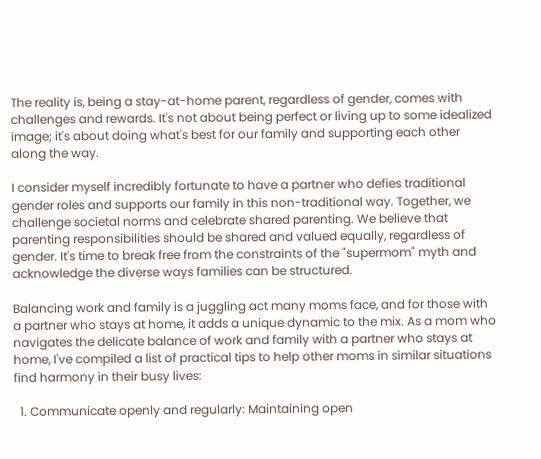The reality is, being a stay-at-home parent, regardless of gender, comes with challenges and rewards. It's not about being perfect or living up to some idealized image; it's about doing what's best for our family and supporting each other along the way.

I consider myself incredibly fortunate to have a partner who defies traditional gender roles and supports our family in this non-traditional way. Together, we challenge societal norms and celebrate shared parenting. We believe that parenting responsibilities should be shared and valued equally, regardless of gender. It's time to break free from the constraints of the "supermom" myth and acknowledge the diverse ways families can be structured.

Balancing work and family is a juggling act many moms face, and for those with a partner who stays at home, it adds a unique dynamic to the mix. As a mom who navigates the delicate balance of work and family with a partner who stays at home, I've compiled a list of practical tips to help other moms in similar situations find harmony in their busy lives:

  1. Communicate openly and regularly: Maintaining open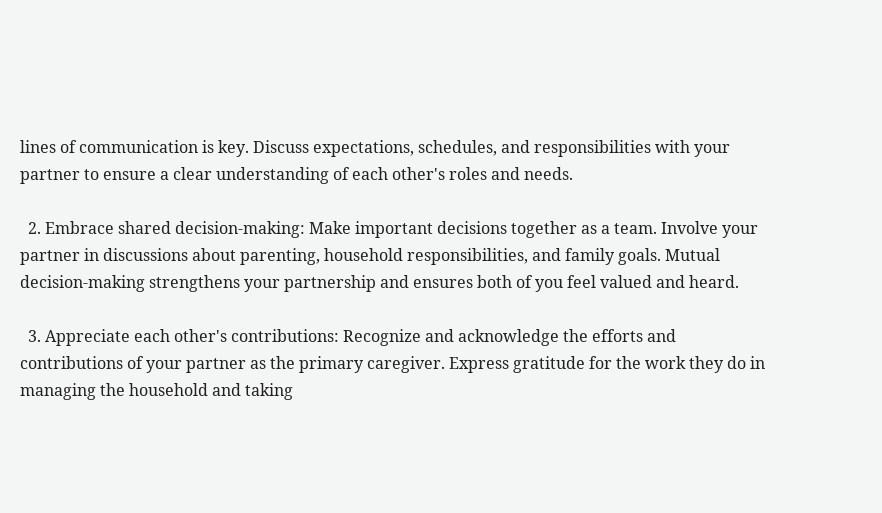lines of communication is key. Discuss expectations, schedules, and responsibilities with your partner to ensure a clear understanding of each other's roles and needs.

  2. Embrace shared decision-making: Make important decisions together as a team. Involve your partner in discussions about parenting, household responsibilities, and family goals. Mutual decision-making strengthens your partnership and ensures both of you feel valued and heard.

  3. Appreciate each other's contributions: Recognize and acknowledge the efforts and contributions of your partner as the primary caregiver. Express gratitude for the work they do in managing the household and taking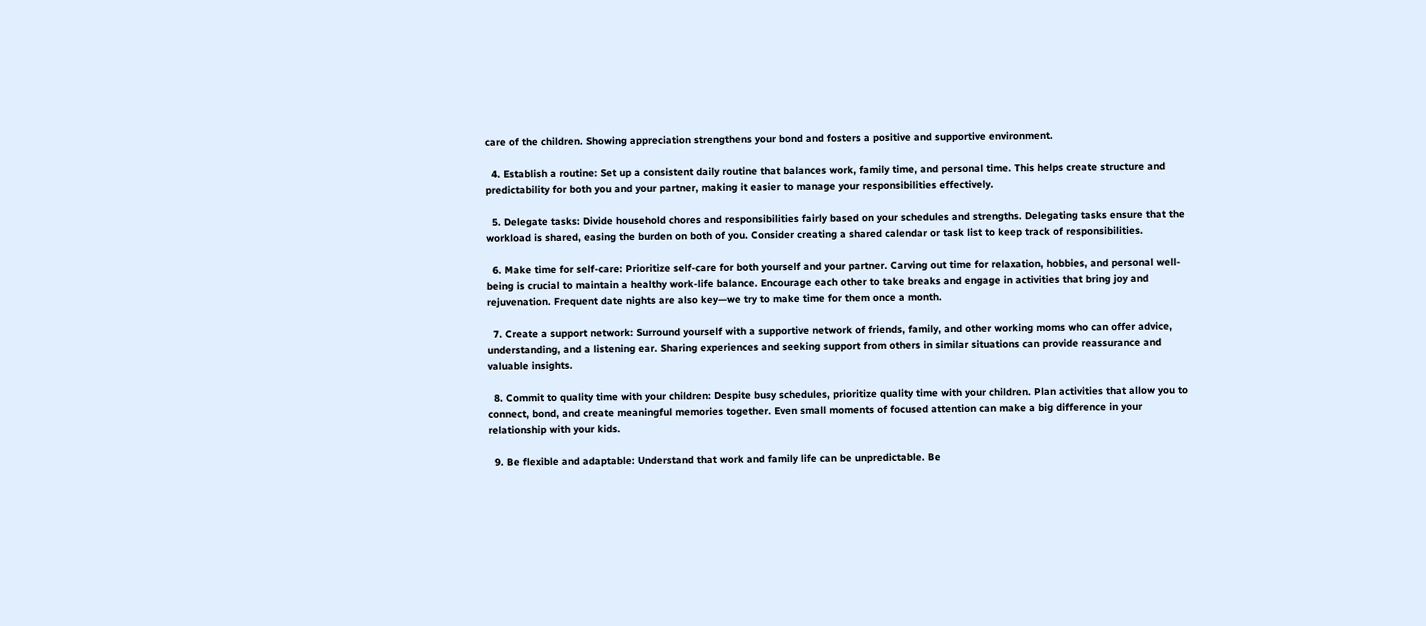care of the children. Showing appreciation strengthens your bond and fosters a positive and supportive environment.

  4. Establish a routine: Set up a consistent daily routine that balances work, family time, and personal time. This helps create structure and predictability for both you and your partner, making it easier to manage your responsibilities effectively.

  5. Delegate tasks: Divide household chores and responsibilities fairly based on your schedules and strengths. Delegating tasks ensure that the workload is shared, easing the burden on both of you. Consider creating a shared calendar or task list to keep track of responsibilities.

  6. Make time for self-care: Prioritize self-care for both yourself and your partner. Carving out time for relaxation, hobbies, and personal well-being is crucial to maintain a healthy work-life balance. Encourage each other to take breaks and engage in activities that bring joy and rejuvenation. Frequent date nights are also key—we try to make time for them once a month.

  7. Create a support network: Surround yourself with a supportive network of friends, family, and other working moms who can offer advice, understanding, and a listening ear. Sharing experiences and seeking support from others in similar situations can provide reassurance and valuable insights.

  8. Commit to quality time with your children: Despite busy schedules, prioritize quality time with your children. Plan activities that allow you to connect, bond, and create meaningful memories together. Even small moments of focused attention can make a big difference in your relationship with your kids.

  9. Be flexible and adaptable: Understand that work and family life can be unpredictable. Be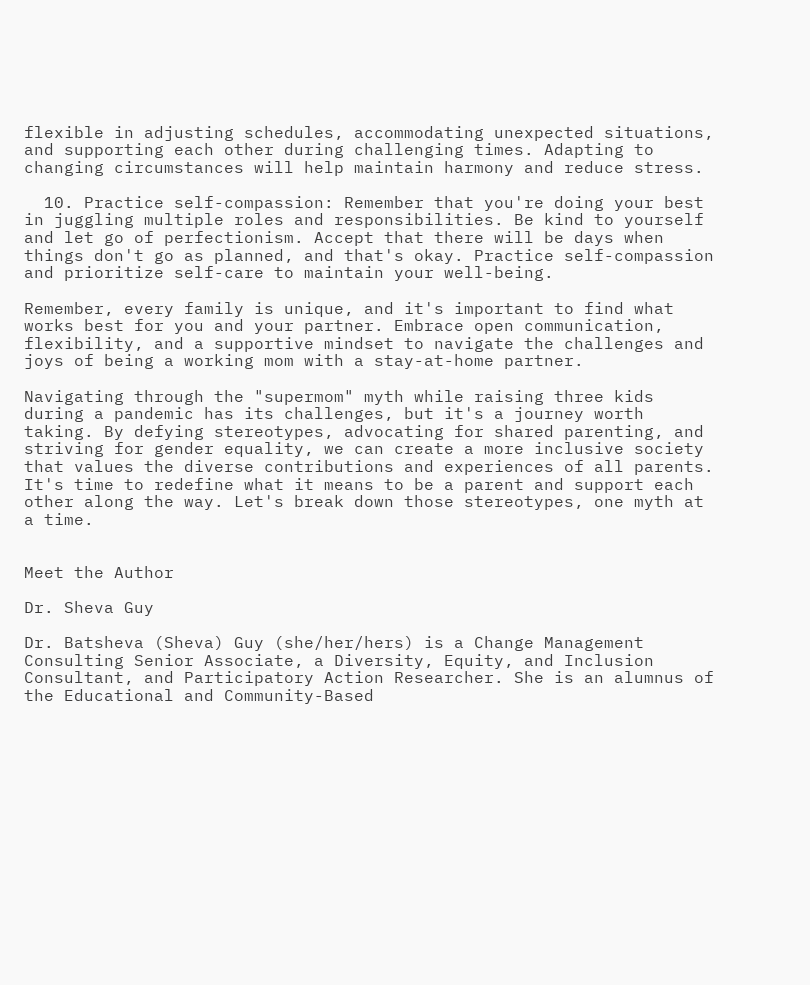flexible in adjusting schedules, accommodating unexpected situations, and supporting each other during challenging times. Adapting to changing circumstances will help maintain harmony and reduce stress.

  10. Practice self-compassion: Remember that you're doing your best in juggling multiple roles and responsibilities. Be kind to yourself and let go of perfectionism. Accept that there will be days when things don't go as planned, and that's okay. Practice self-compassion and prioritize self-care to maintain your well-being.

Remember, every family is unique, and it's important to find what works best for you and your partner. Embrace open communication, flexibility, and a supportive mindset to navigate the challenges and joys of being a working mom with a stay-at-home partner.

Navigating through the "supermom" myth while raising three kids during a pandemic has its challenges, but it's a journey worth taking. By defying stereotypes, advocating for shared parenting, and striving for gender equality, we can create a more inclusive society that values the diverse contributions and experiences of all parents. It's time to redefine what it means to be a parent and support each other along the way. Let's break down those stereotypes, one myth at a time.


Meet the Author

Dr. Sheva Guy

Dr. Batsheva (Sheva) Guy (she/her/hers) is a Change Management Consulting Senior Associate, a Diversity, Equity, and Inclusion Consultant, and Participatory Action Researcher. She is an alumnus of the Educational and Community-Based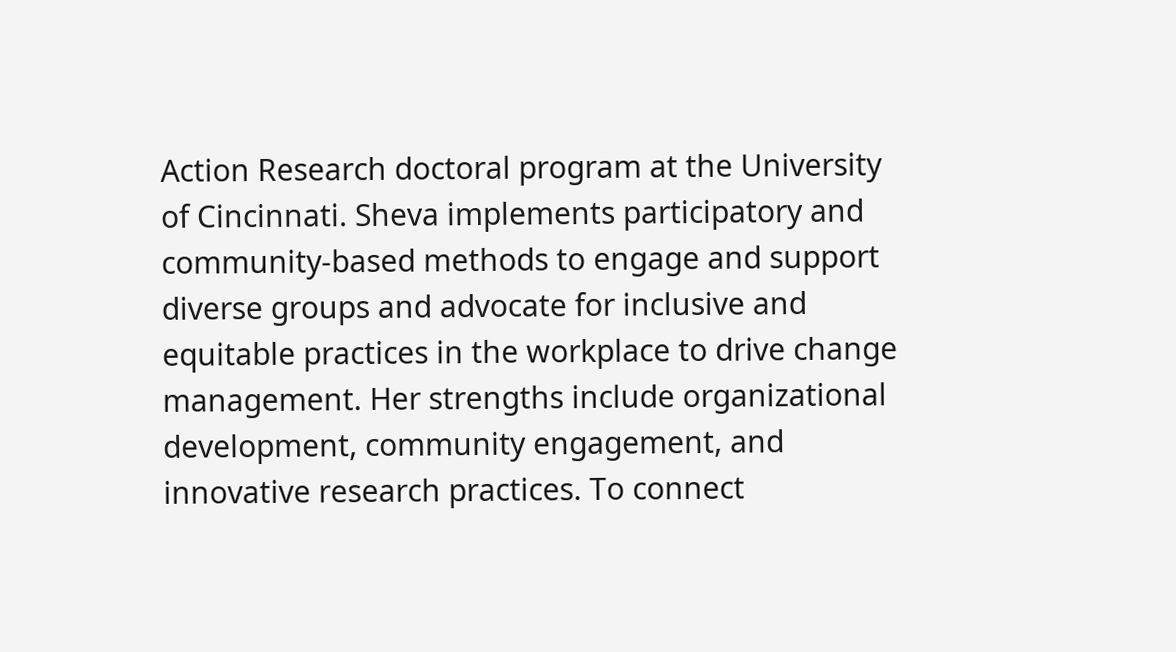Action Research doctoral program at the University of Cincinnati. Sheva implements participatory and community-based methods to engage and support diverse groups and advocate for inclusive and equitable practices in the workplace to drive change management. Her strengths include organizational development, community engagement, and innovative research practices. To connect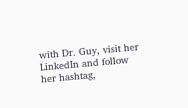with Dr. Guy, visit her LinkedIn and follow her hashtag,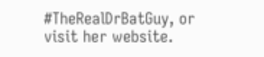#TheRealDrBatGuy, or visit her website.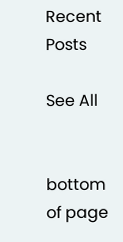Recent Posts

See All


bottom of page